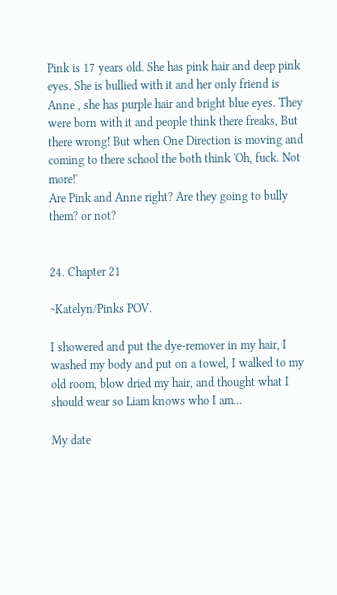Pink is 17 years old. She has pink hair and deep pink eyes. She is bullied with it and her only friend is Anne , she has purple hair and bright blue eyes. They were born with it and people think there freaks, But there wrong! But when One Direction is moving and coming to there school the both think 'Oh, fuck. Not more!'
Are Pink and Anne right? Are they going to bully them? or not?


24. Chapter 21

~Katelyn/Pinks POV.

I showered and put the dye-remover in my hair, I washed my body and put on a towel, I walked to my old room, blow dried my hair, and thought what I should wear so Liam knows who I am...

My date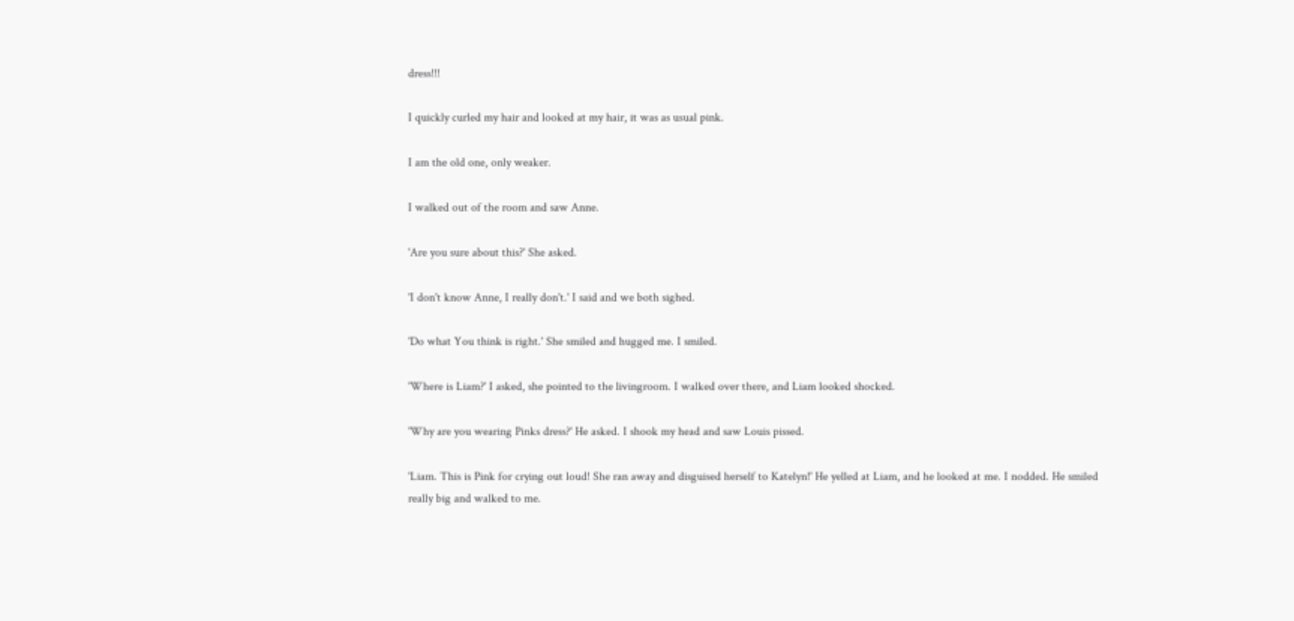dress!!!

I quickly curled my hair and looked at my hair, it was as usual pink.

I am the old one, only weaker.

I walked out of the room and saw Anne.

'Are you sure about this?' She asked.

'I don't know Anne, I really don't.' I said and we both sighed.

'Do what You think is right.' She smiled and hugged me. I smiled.

'Where is Liam?' I asked, she pointed to the livingroom. I walked over there, and Liam looked shocked.

'Why are you wearing Pinks dress?' He asked. I shook my head and saw Louis pissed.

'Liam. This is Pink for crying out loud! She ran away and disguised herself to Katelyn!' He yelled at Liam, and he looked at me. I nodded. He smiled really big and walked to me.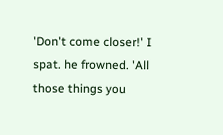'Don't come closer!' I spat. he frowned. 'All those things you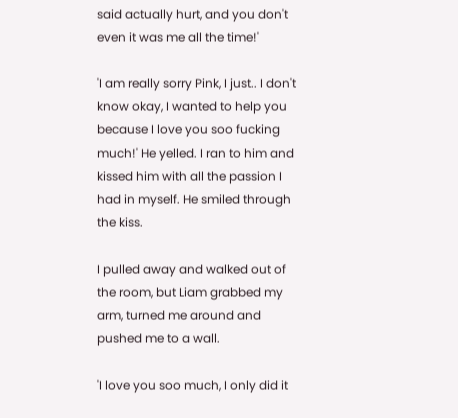said actually hurt, and you don't even it was me all the time!'

'I am really sorry Pink, I just.. I don't know okay, I wanted to help you because I love you soo fucking much!' He yelled. I ran to him and kissed him with all the passion I had in myself. He smiled through the kiss.

I pulled away and walked out of the room, but Liam grabbed my arm, turned me around and pushed me to a wall.

'I love you soo much, I only did it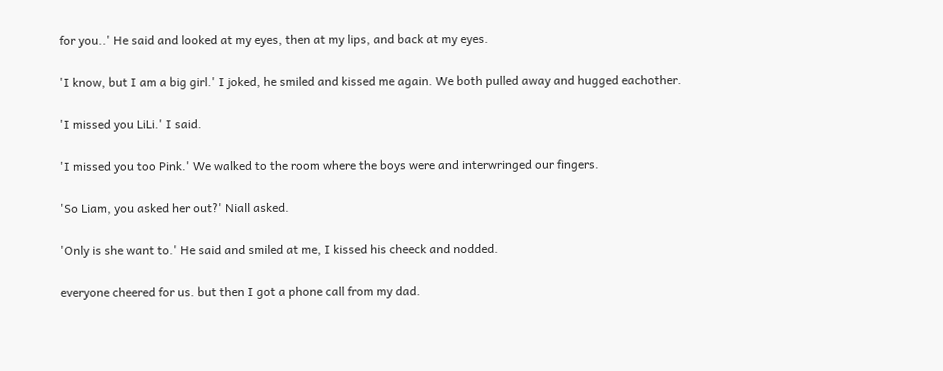for you..' He said and looked at my eyes, then at my lips, and back at my eyes.

'I know, but I am a big girl.' I joked, he smiled and kissed me again. We both pulled away and hugged eachother.

'I missed you LiLi.' I said.

'I missed you too Pink.' We walked to the room where the boys were and interwringed our fingers.

'So Liam, you asked her out?' Niall asked.

'Only is she want to.' He said and smiled at me, I kissed his cheeck and nodded.

everyone cheered for us. but then I got a phone call from my dad.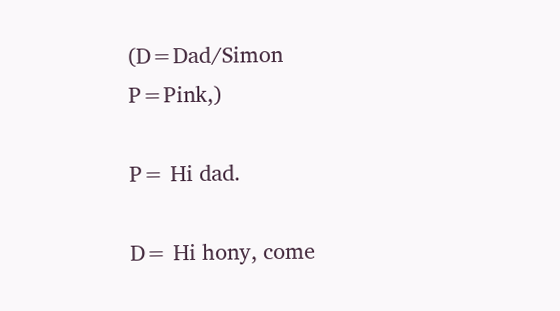(D=Dad/Simon   P=Pink,)

P= Hi dad.

D= Hi hony, come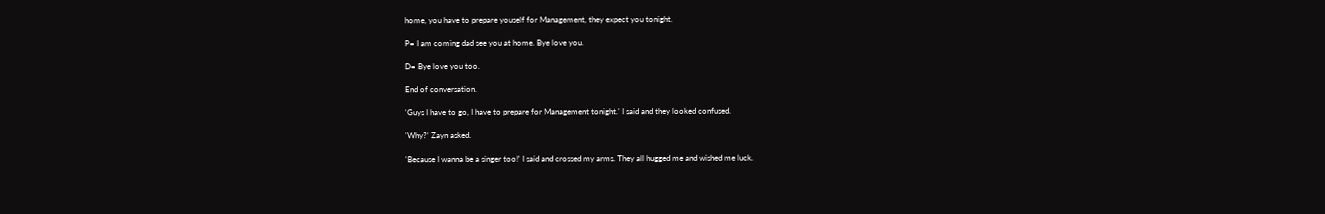home, you have to prepare youself for Management, they expect you tonight.

P= I am coming dad see you at home. Bye love you.

D= Bye love you too.

End of conversation.

'Guys I have to go, I have to prepare for Management tonight.' I said and they looked confused.

'Why?' Zayn asked.

'Because I wanna be a singer too!' I said and crossed my arms. They all hugged me and wished me luck.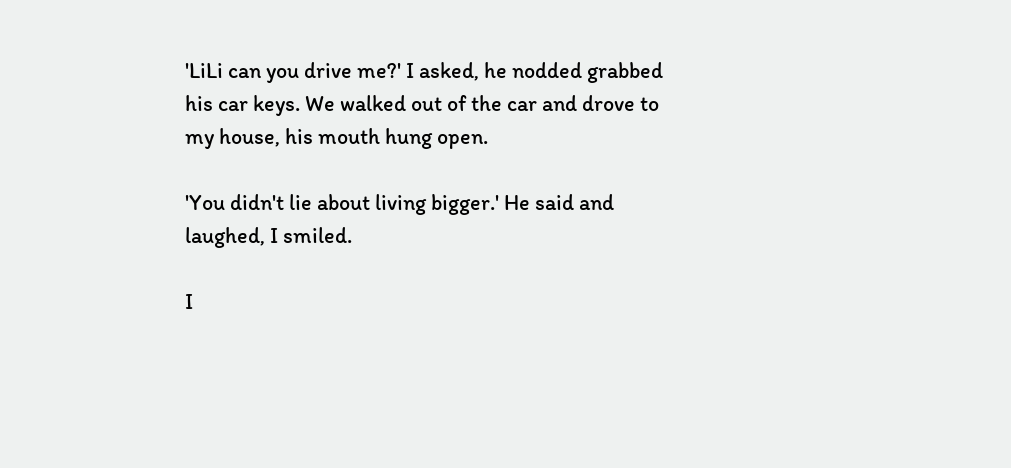'LiLi can you drive me?' I asked, he nodded grabbed his car keys. We walked out of the car and drove to my house, his mouth hung open.

'You didn't lie about living bigger.' He said and laughed, I smiled.

I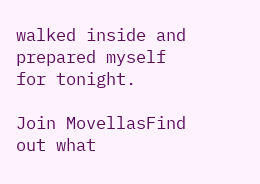walked inside and prepared myself for tonight.

Join MovellasFind out what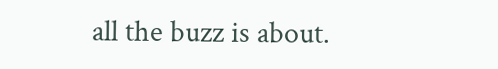all the buzz is about.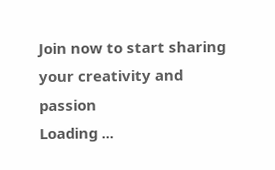Join now to start sharing your creativity and passion
Loading ...